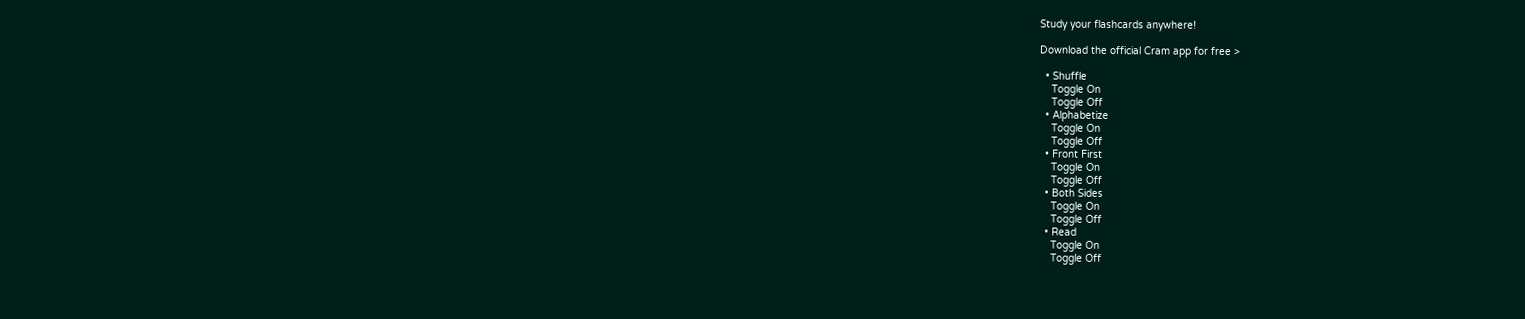Study your flashcards anywhere!

Download the official Cram app for free >

  • Shuffle
    Toggle On
    Toggle Off
  • Alphabetize
    Toggle On
    Toggle Off
  • Front First
    Toggle On
    Toggle Off
  • Both Sides
    Toggle On
    Toggle Off
  • Read
    Toggle On
    Toggle Off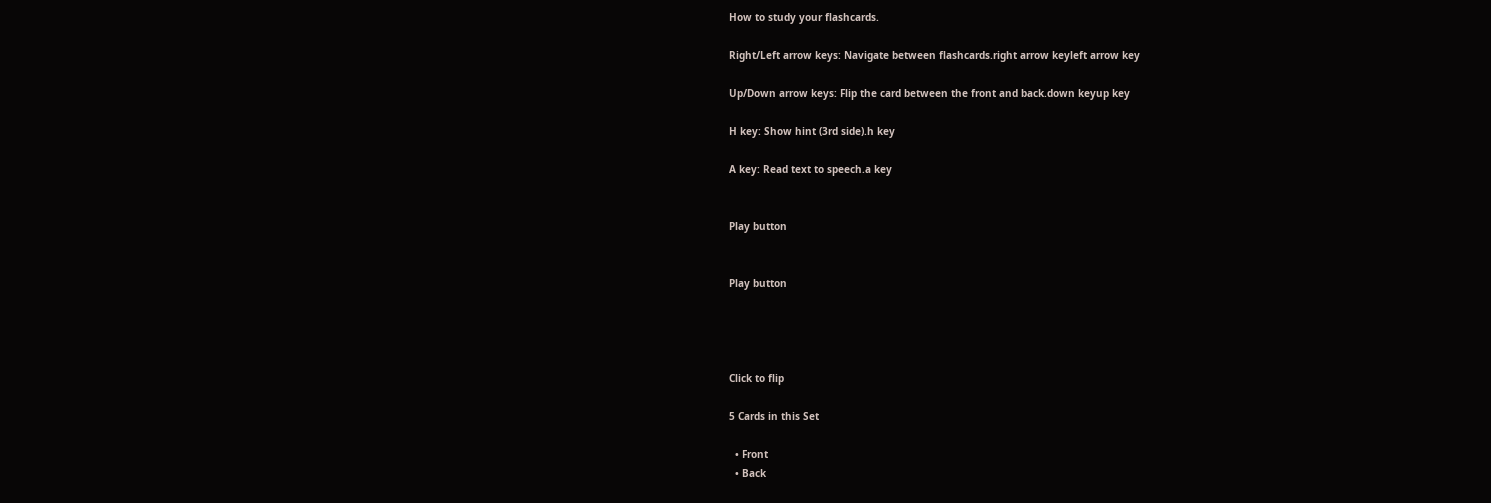How to study your flashcards.

Right/Left arrow keys: Navigate between flashcards.right arrow keyleft arrow key

Up/Down arrow keys: Flip the card between the front and back.down keyup key

H key: Show hint (3rd side).h key

A key: Read text to speech.a key


Play button


Play button




Click to flip

5 Cards in this Set

  • Front
  • Back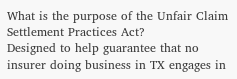What is the purpose of the Unfair Claim Settlement Practices Act?
Designed to help guarantee that no insurer doing business in TX engages in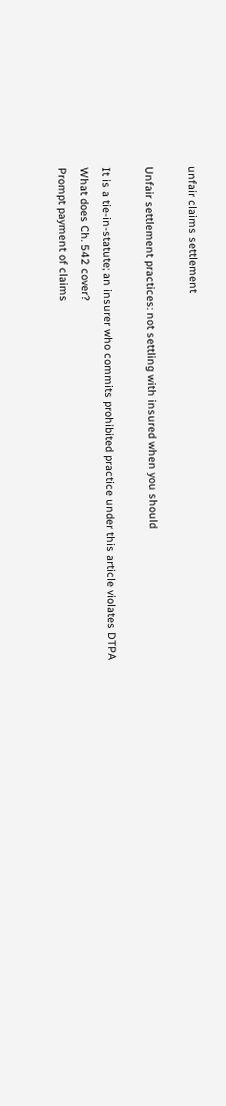unfair claims settlement

Unfair settlement practices: not settling with insured when you should

It is a tie-in-statute; an insurer who commits prohibited practice under this article violates DTPA
What does Ch. 542 cover?
Prompt payment of claims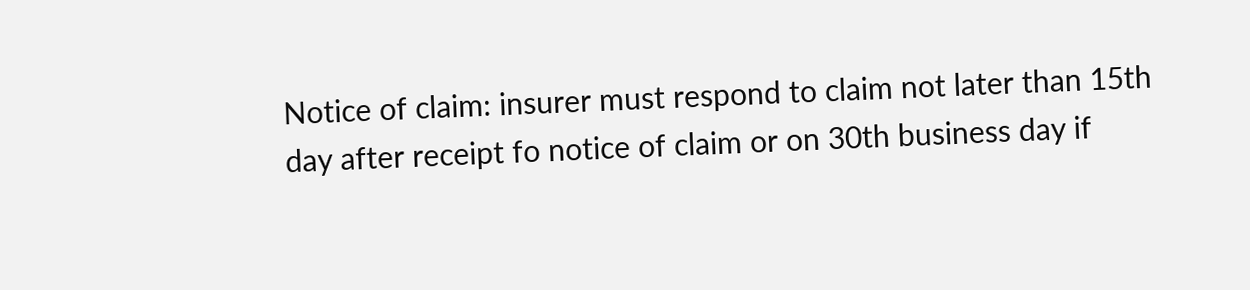Notice of claim: insurer must respond to claim not later than 15th day after receipt fo notice of claim or on 30th business day if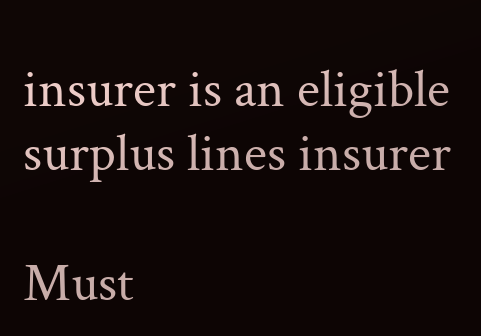insurer is an eligible surplus lines insurer

Must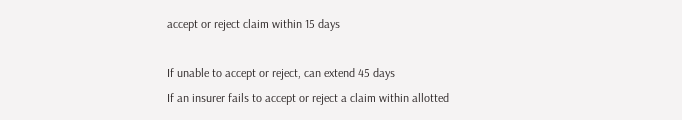accept or reject claim within 15 days

If unable to accept or reject, can extend 45 days
If an insurer fails to accept or reject a claim within allotted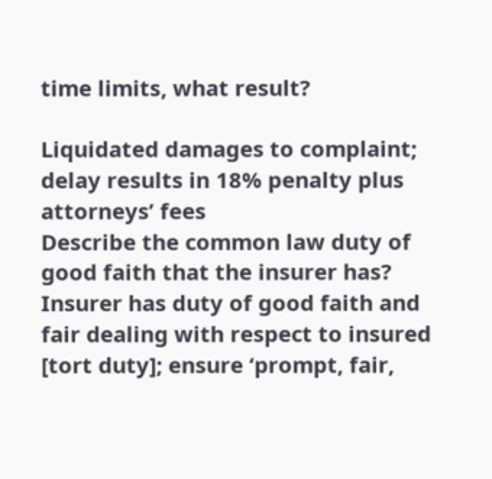time limits, what result?

Liquidated damages to complaint; delay results in 18% penalty plus attorneys’ fees
Describe the common law duty of good faith that the insurer has?
Insurer has duty of good faith and fair dealing with respect to insured [tort duty]; ensure ‘prompt, fair,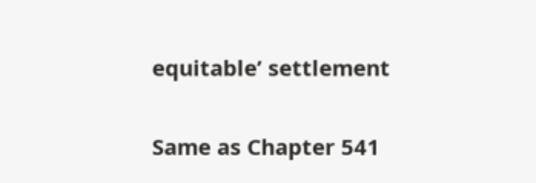equitable’ settlement

Same as Chapter 541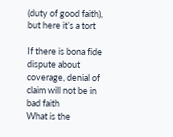(duty of good faith), but here it’s a tort

If there is bona fide dispute about coverage, denial of claim will not be in bad faith
What is the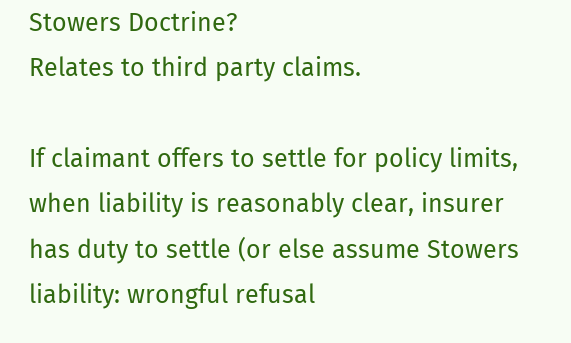Stowers Doctrine?
Relates to third party claims.

If claimant offers to settle for policy limits, when liability is reasonably clear, insurer has duty to settle (or else assume Stowers liability: wrongful refusal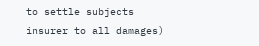to settle subjects insurer to all damages)